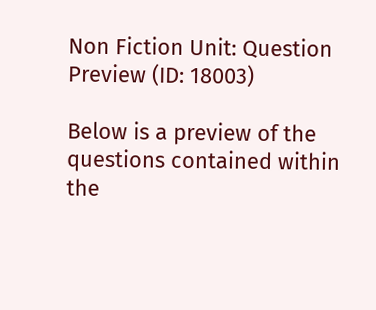Non Fiction Unit: Question Preview (ID: 18003)

Below is a preview of the questions contained within the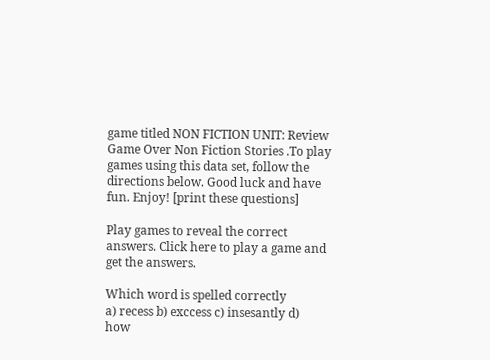game titled NON FICTION UNIT: Review Game Over Non Fiction Stories .To play games using this data set, follow the directions below. Good luck and have fun. Enjoy! [print these questions]

Play games to reveal the correct answers. Click here to play a game and get the answers.

Which word is spelled correctly
a) recess b) exccess c) insesantly d)
how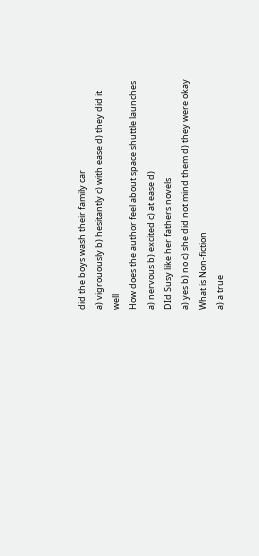did the boys wash their family car
a) vigrouously b) hesitantly c) with ease d) they did it well
How does the author feel about space shuttle launches
a) nervous b) excited c) at ease d)
DId Susy like her fathers novels
a) yes b) no c) she did not mind them d) they were okay
What is Non-fiction
a) a true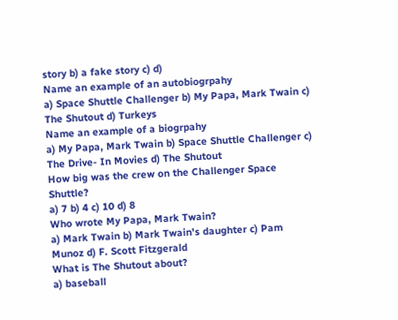story b) a fake story c) d)
Name an example of an autobiogrpahy
a) Space Shuttle Challenger b) My Papa, Mark Twain c) The Shutout d) Turkeys
Name an example of a biogrpahy
a) My Papa, Mark Twain b) Space Shuttle Challenger c) The Drive- In Movies d) The Shutout
How big was the crew on the Challenger Space Shuttle?
a) 7 b) 4 c) 10 d) 8
Who wrote My Papa, Mark Twain?
a) Mark Twain b) Mark Twain's daughter c) Pam Munoz d) F. Scott Fitzgerald
What is The Shutout about?
a) baseball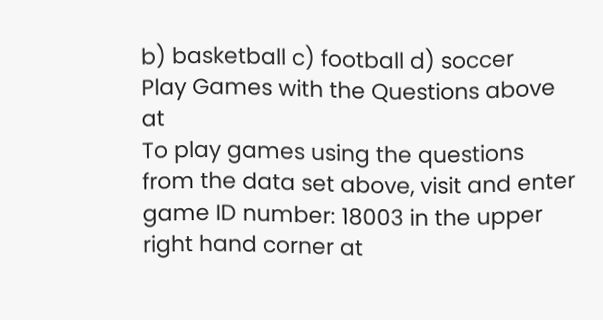b) basketball c) football d) soccer
Play Games with the Questions above at
To play games using the questions from the data set above, visit and enter game ID number: 18003 in the upper right hand corner at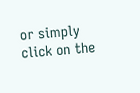or simply click on the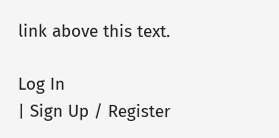link above this text.

Log In
| Sign Up / Register